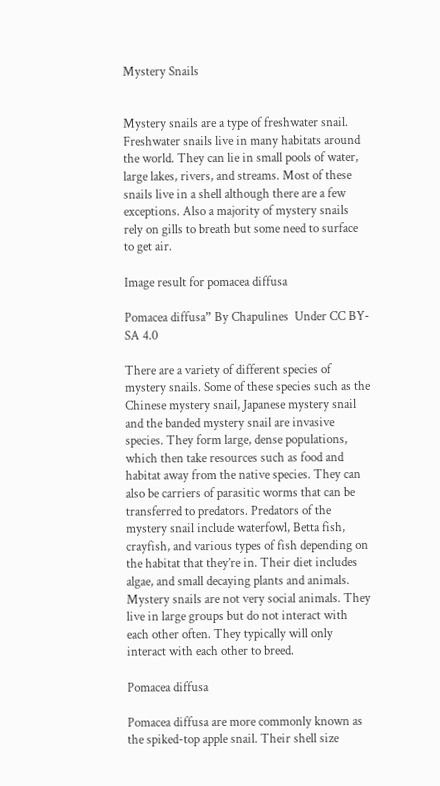Mystery Snails


Mystery snails are a type of freshwater snail. Freshwater snails live in many habitats around the world. They can lie in small pools of water, large lakes, rivers, and streams. Most of these snails live in a shell although there are a few exceptions. Also a majority of mystery snails rely on gills to breath but some need to surface to get air.

Image result for pomacea diffusa

Pomacea diffusa” By Chapulines  Under CC BY-SA 4.0

There are a variety of different species of mystery snails. Some of these species such as the Chinese mystery snail, Japanese mystery snail and the banded mystery snail are invasive species. They form large, dense populations, which then take resources such as food and habitat away from the native species. They can also be carriers of parasitic worms that can be transferred to predators. Predators of the mystery snail include waterfowl, Betta fish, crayfish, and various types of fish depending on the habitat that they’re in. Their diet includes algae, and small decaying plants and animals. Mystery snails are not very social animals. They live in large groups but do not interact with each other often. They typically will only interact with each other to breed.

Pomacea diffusa

Pomacea diffusa are more commonly known as the spiked-top apple snail. Their shell size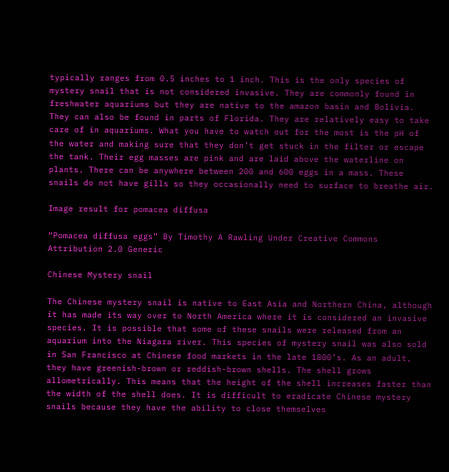typically ranges from 0.5 inches to 1 inch. This is the only species of mystery snail that is not considered invasive. They are commonly found in freshwater aquariums but they are native to the amazon basin and Bolivia. They can also be found in parts of Florida. They are relatively easy to take care of in aquariums. What you have to watch out for the most is the pH of the water and making sure that they don’t get stuck in the filter or escape the tank. Their egg masses are pink and are laid above the waterline on plants. There can be anywhere between 200 and 600 eggs in a mass. These snails do not have gills so they occasionally need to surface to breathe air.

Image result for pomacea diffusa

“Pomacea diffusa eggs” By Timothy A Rawling Under Creative Commons Attribution 2.0 Generic

Chinese Mystery snail

The Chinese mystery snail is native to East Asia and Northern China, although it has made its way over to North America where it is considered an invasive species. It is possible that some of these snails were released from an aquarium into the Niagara river. This species of mystery snail was also sold in San Francisco at Chinese food markets in the late 1800’s. As an adult, they have greenish-brown or reddish-brown shells. The shell grows allometrically. This means that the height of the shell increases faster than the width of the shell does. It is difficult to eradicate Chinese mystery snails because they have the ability to close themselves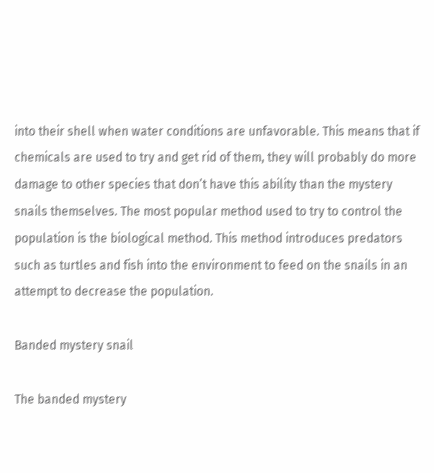into their shell when water conditions are unfavorable. This means that if chemicals are used to try and get rid of them, they will probably do more damage to other species that don’t have this ability than the mystery snails themselves. The most popular method used to try to control the population is the biological method. This method introduces predators such as turtles and fish into the environment to feed on the snails in an attempt to decrease the population.

Banded mystery snail

The banded mystery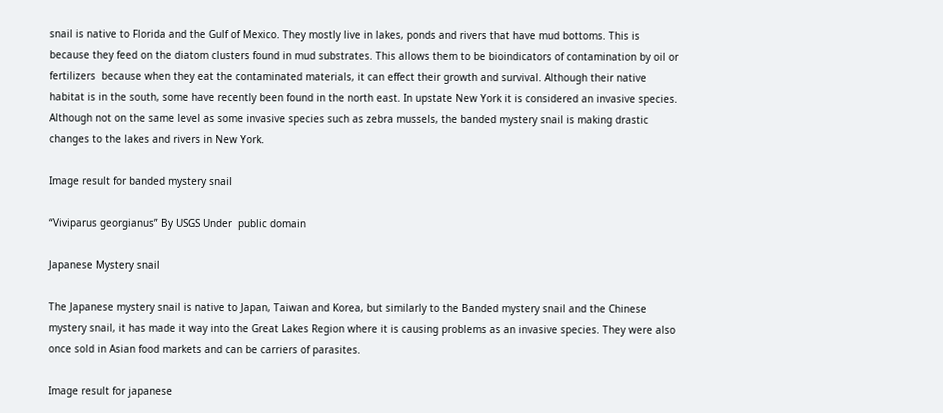snail is native to Florida and the Gulf of Mexico. They mostly live in lakes, ponds and rivers that have mud bottoms. This is because they feed on the diatom clusters found in mud substrates. This allows them to be bioindicators of contamination by oil or fertilizers  because when they eat the contaminated materials, it can effect their growth and survival. Although their native habitat is in the south, some have recently been found in the north east. In upstate New York it is considered an invasive species. Although not on the same level as some invasive species such as zebra mussels, the banded mystery snail is making drastic changes to the lakes and rivers in New York.

Image result for banded mystery snail

“Viviparus georgianus” By USGS Under  public domain

Japanese Mystery snail

The Japanese mystery snail is native to Japan, Taiwan and Korea, but similarly to the Banded mystery snail and the Chinese mystery snail, it has made it way into the Great Lakes Region where it is causing problems as an invasive species. They were also once sold in Asian food markets and can be carriers of parasites.

Image result for japanese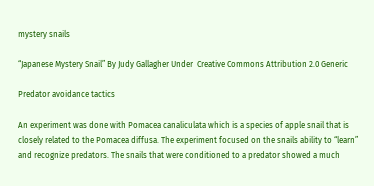mystery snails

“Japanese Mystery Snail” By Judy Gallagher Under  Creative Commons Attribution 2.0 Generic

Predator avoidance tactics

An experiment was done with Pomacea canaliculata which is a species of apple snail that is closely related to the Pomacea diffusa. The experiment focused on the snails ability to “learn” and recognize predators. The snails that were conditioned to a predator showed a much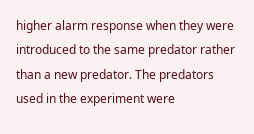higher alarm response when they were introduced to the same predator rather than a new predator. The predators used in the experiment were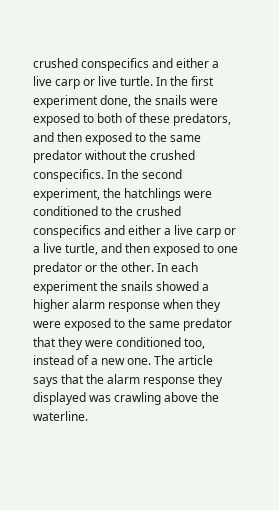crushed conspecifics and either a live carp or live turtle. In the first experiment done, the snails were exposed to both of these predators, and then exposed to the same predator without the crushed conspecifics. In the second experiment, the hatchlings were conditioned to the crushed conspecifics and either a live carp or a live turtle, and then exposed to one predator or the other. In each experiment the snails showed a higher alarm response when they were exposed to the same predator that they were conditioned too, instead of a new one. The article says that the alarm response they displayed was crawling above the waterline.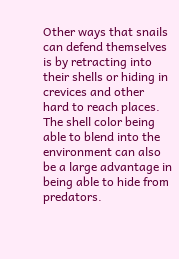Other ways that snails can defend themselves is by retracting into their shells or hiding in crevices and other hard to reach places. The shell color being able to blend into the environment can also be a large advantage in being able to hide from predators.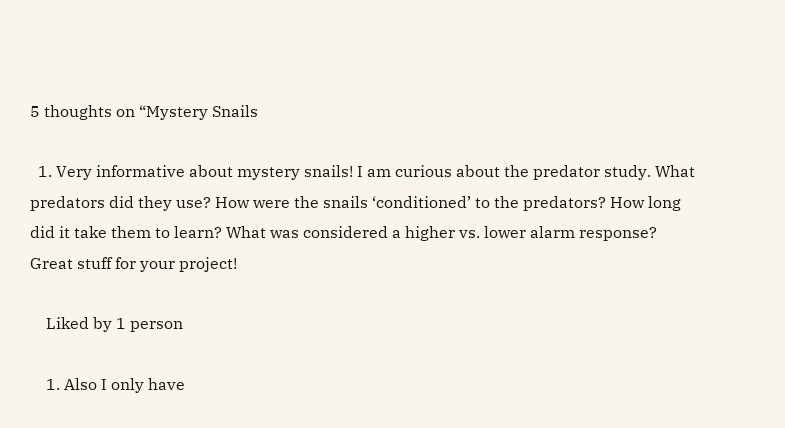5 thoughts on “Mystery Snails

  1. Very informative about mystery snails! I am curious about the predator study. What predators did they use? How were the snails ‘conditioned’ to the predators? How long did it take them to learn? What was considered a higher vs. lower alarm response? Great stuff for your project!

    Liked by 1 person

    1. Also I only have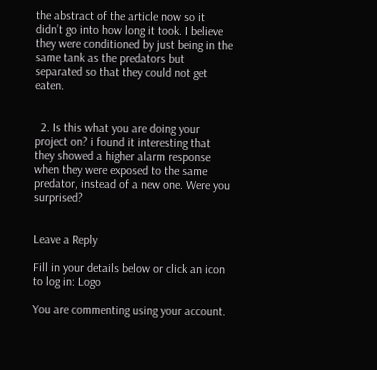the abstract of the article now so it didn’t go into how long it took. I believe they were conditioned by just being in the same tank as the predators but separated so that they could not get eaten.


  2. Is this what you are doing your project on? i found it interesting that they showed a higher alarm response when they were exposed to the same predator, instead of a new one. Were you surprised?


Leave a Reply

Fill in your details below or click an icon to log in: Logo

You are commenting using your account.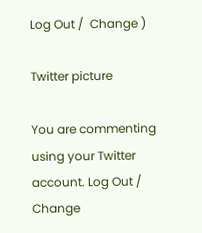Log Out /  Change )

Twitter picture

You are commenting using your Twitter account. Log Out /  Change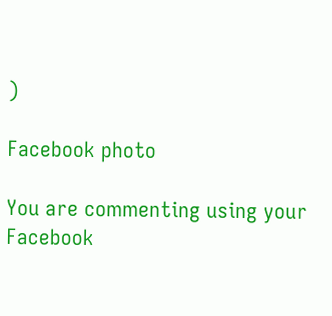)

Facebook photo

You are commenting using your Facebook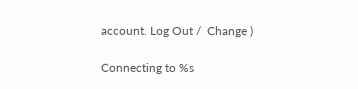account. Log Out /  Change )

Connecting to %s